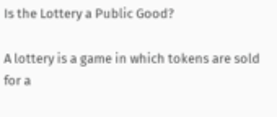Is the Lottery a Public Good?

A lottery is a game in which tokens are sold for a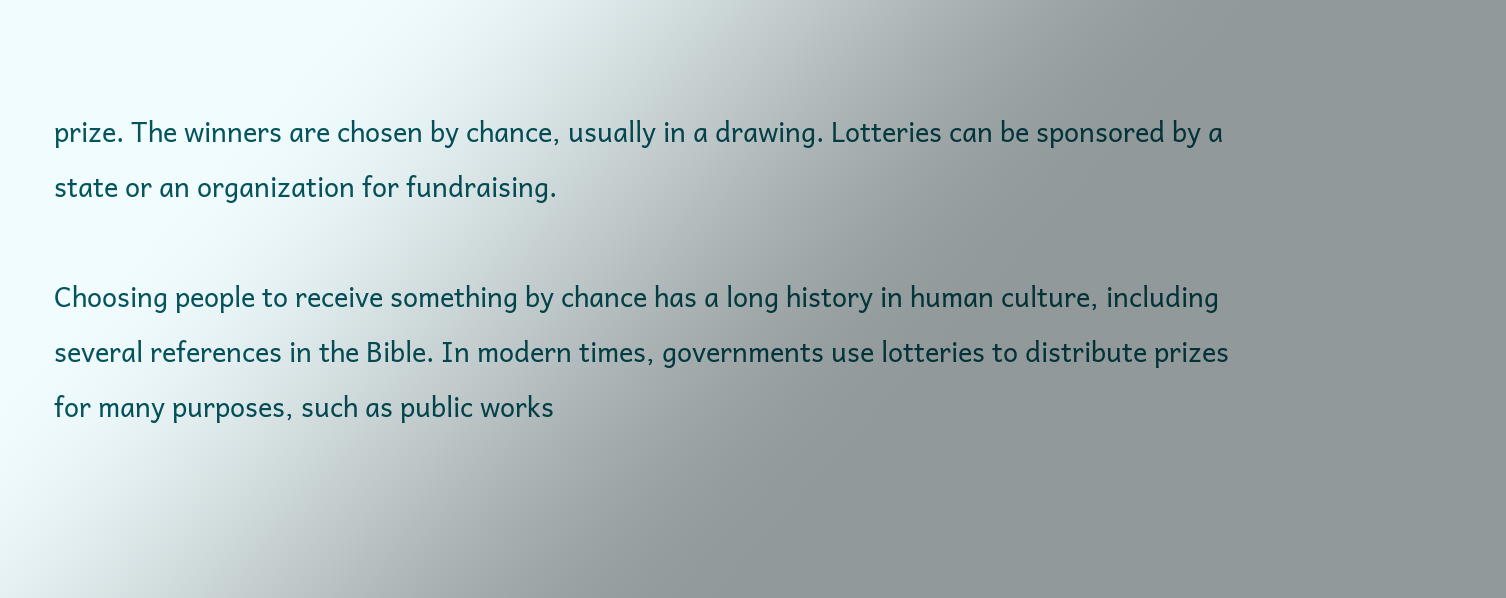prize. The winners are chosen by chance, usually in a drawing. Lotteries can be sponsored by a state or an organization for fundraising.

Choosing people to receive something by chance has a long history in human culture, including several references in the Bible. In modern times, governments use lotteries to distribute prizes for many purposes, such as public works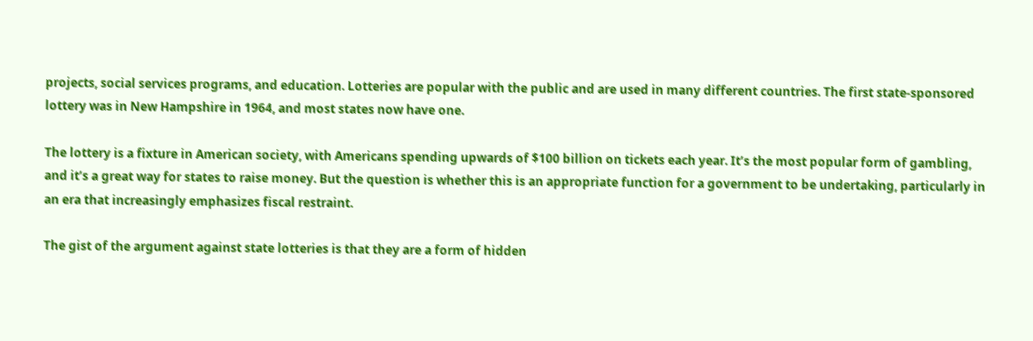projects, social services programs, and education. Lotteries are popular with the public and are used in many different countries. The first state-sponsored lottery was in New Hampshire in 1964, and most states now have one.

The lottery is a fixture in American society, with Americans spending upwards of $100 billion on tickets each year. It’s the most popular form of gambling, and it’s a great way for states to raise money. But the question is whether this is an appropriate function for a government to be undertaking, particularly in an era that increasingly emphasizes fiscal restraint.

The gist of the argument against state lotteries is that they are a form of hidden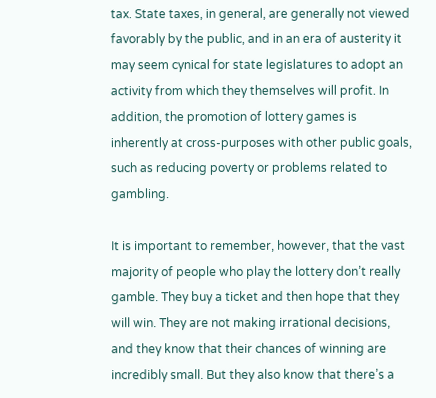tax. State taxes, in general, are generally not viewed favorably by the public, and in an era of austerity it may seem cynical for state legislatures to adopt an activity from which they themselves will profit. In addition, the promotion of lottery games is inherently at cross-purposes with other public goals, such as reducing poverty or problems related to gambling.

It is important to remember, however, that the vast majority of people who play the lottery don’t really gamble. They buy a ticket and then hope that they will win. They are not making irrational decisions, and they know that their chances of winning are incredibly small. But they also know that there’s a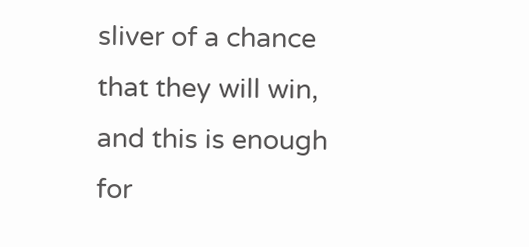sliver of a chance that they will win, and this is enough for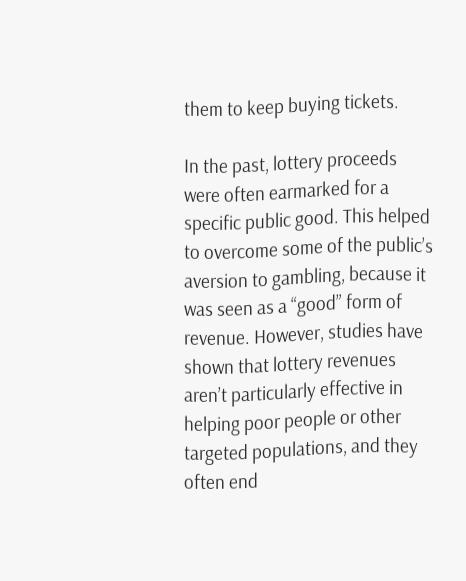them to keep buying tickets.

In the past, lottery proceeds were often earmarked for a specific public good. This helped to overcome some of the public’s aversion to gambling, because it was seen as a “good” form of revenue. However, studies have shown that lottery revenues aren’t particularly effective in helping poor people or other targeted populations, and they often end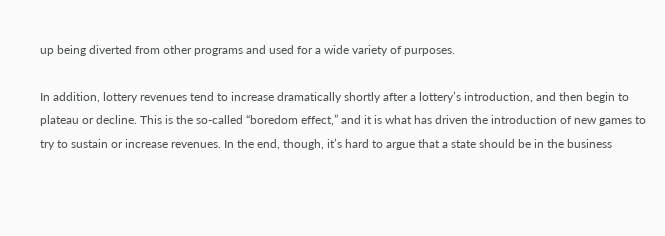up being diverted from other programs and used for a wide variety of purposes.

In addition, lottery revenues tend to increase dramatically shortly after a lottery’s introduction, and then begin to plateau or decline. This is the so-called “boredom effect,” and it is what has driven the introduction of new games to try to sustain or increase revenues. In the end, though, it’s hard to argue that a state should be in the business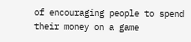of encouraging people to spend their money on a game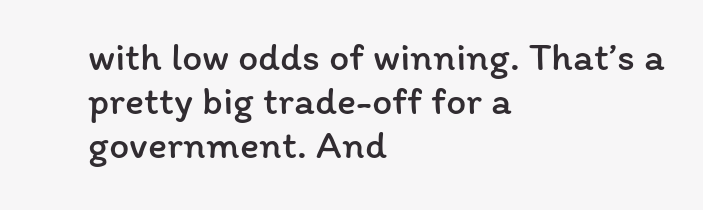with low odds of winning. That’s a pretty big trade-off for a government. And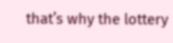that’s why the lottery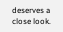deserves a close look.